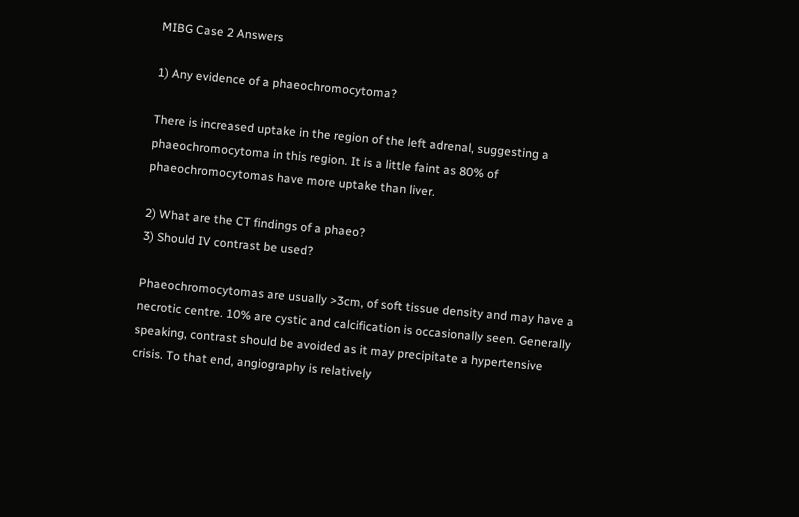MIBG Case 2 Answers

1) Any evidence of a phaeochromocytoma?

There is increased uptake in the region of the left adrenal, suggesting a phaeochromocytoma in this region. It is a little faint as 80% of phaeochromocytomas have more uptake than liver.

2) What are the CT findings of a phaeo?
3) Should IV contrast be used?

Phaeochromocytomas are usually >3cm, of soft tissue density and may have a necrotic centre. 10% are cystic and calcification is occasionally seen. Generally speaking, contrast should be avoided as it may precipitate a hypertensive crisis. To that end, angiography is relatively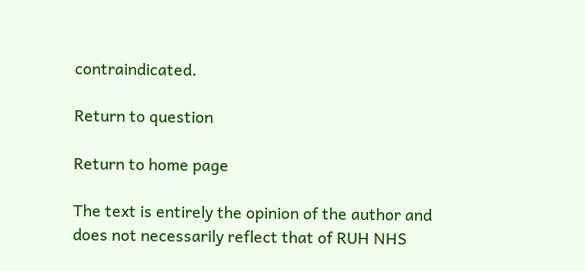contraindicated.

Return to question

Return to home page

The text is entirely the opinion of the author and does not necessarily reflect that of RUH NHS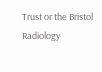Trust or the Bristol Radiology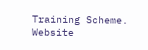Training Scheme. Website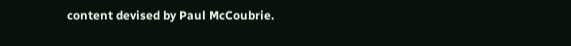content devised by Paul McCoubrie.